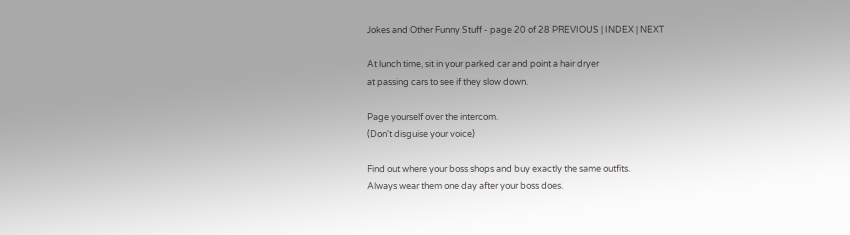Jokes and Other Funny Stuff - page 20 of 28 PREVIOUS | INDEX | NEXT

At lunch time, sit in your parked car and point a hair dryer
at passing cars to see if they slow down.

Page yourself over the intercom.
(Don't disguise your voice)

Find out where your boss shops and buy exactly the same outfits.
Always wear them one day after your boss does.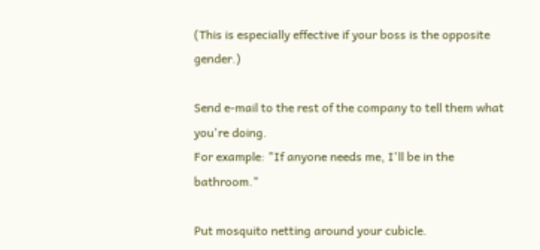(This is especially effective if your boss is the opposite gender.)

Send e-mail to the rest of the company to tell them what you're doing.
For example: "If anyone needs me, I'll be in the bathroom."

Put mosquito netting around your cubicle.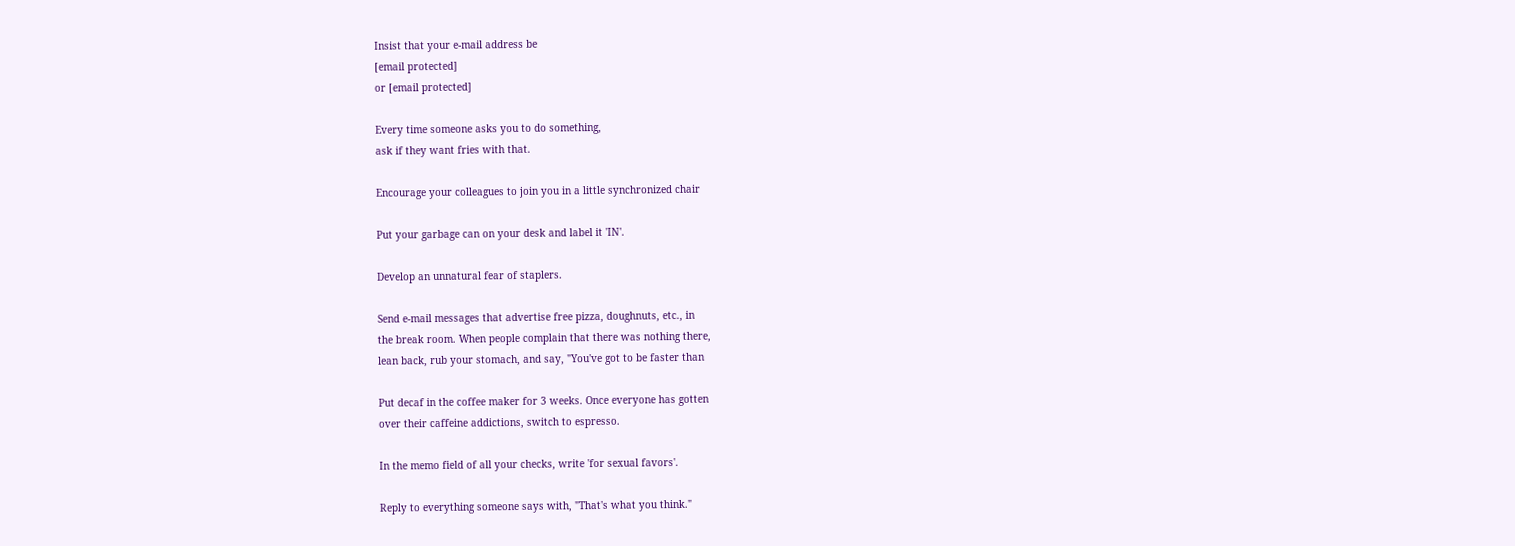Insist that your e-mail address be
[email protected]
or [email protected]

Every time someone asks you to do something,
ask if they want fries with that.

Encourage your colleagues to join you in a little synchronized chair

Put your garbage can on your desk and label it 'IN'.

Develop an unnatural fear of staplers.

Send e-mail messages that advertise free pizza, doughnuts, etc., in
the break room. When people complain that there was nothing there,
lean back, rub your stomach, and say, "You've got to be faster than

Put decaf in the coffee maker for 3 weeks. Once everyone has gotten
over their caffeine addictions, switch to espresso.

In the memo field of all your checks, write 'for sexual favors'.

Reply to everything someone says with, "That's what you think."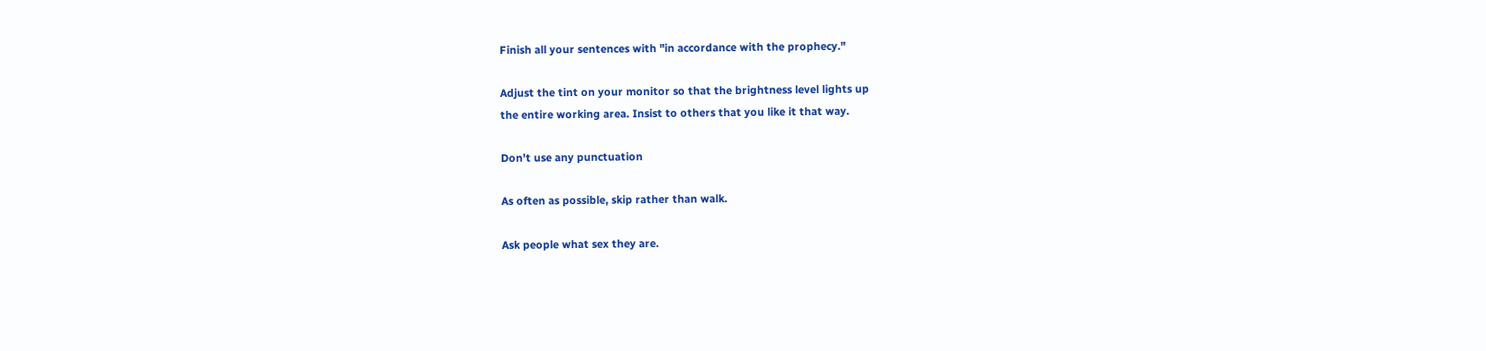Finish all your sentences with "in accordance with the prophecy."

Adjust the tint on your monitor so that the brightness level lights up
the entire working area. Insist to others that you like it that way.

Don't use any punctuation

As often as possible, skip rather than walk.

Ask people what sex they are.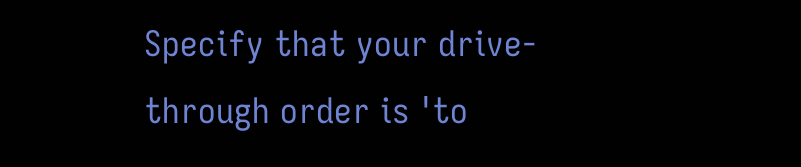Specify that your drive-through order is 'to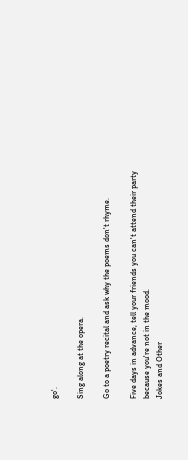go'.

Sing along at the opera.

Go to a poetry recital and ask why the poems don't rhyme.

Five days in advance, tell your friends you can't attend their party
because you're not in the mood.
Jokes and Other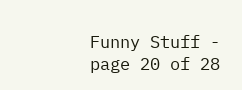Funny Stuff - page 20 of 28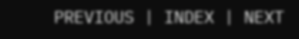PREVIOUS | INDEX | NEXT